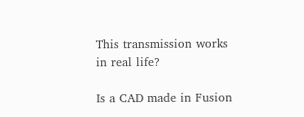This transmission works in real life?

Is a CAD made in Fusion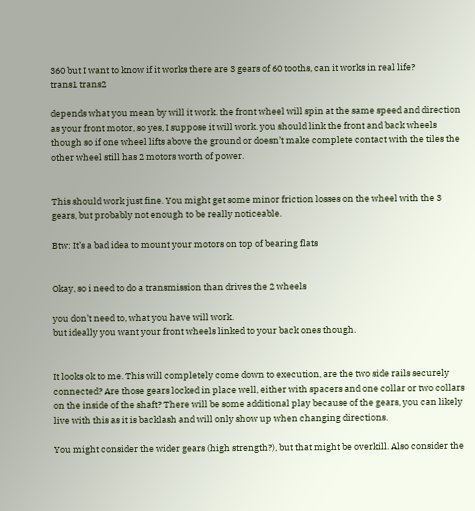360 but I want to know if it works there are 3 gears of 60 tooths, can it works in real life?
trans1 trans2

depends what you mean by will it work. the front wheel will spin at the same speed and direction as your front motor, so yes, I suppose it will work. you should link the front and back wheels though so if one wheel lifts above the ground or doesn’t make complete contact with the tiles the other wheel still has 2 motors worth of power.


This should work just fine. You might get some minor friction losses on the wheel with the 3 gears, but probably not enough to be really noticeable.

Btw: It’s a bad idea to mount your motors on top of bearing flats


Okay, so i need to do a transmission than drives the 2 wheels

you don’t need to, what you have will work.
but ideally you want your front wheels linked to your back ones though.


It looks ok to me. This will completely come down to execution, are the two side rails securely connected? Are those gears locked in place well, either with spacers and one collar or two collars on the inside of the shaft? There will be some additional play because of the gears, you can likely live with this as it is backlash and will only show up when changing directions.

You might consider the wider gears (high strength?), but that might be overkill. Also consider the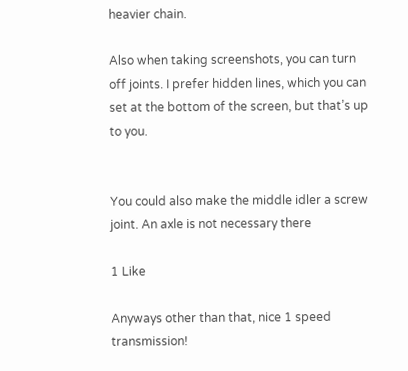heavier chain.

Also when taking screenshots, you can turn off joints. I prefer hidden lines, which you can set at the bottom of the screen, but that’s up to you.


You could also make the middle idler a screw joint. An axle is not necessary there

1 Like

Anyways other than that, nice 1 speed transmission!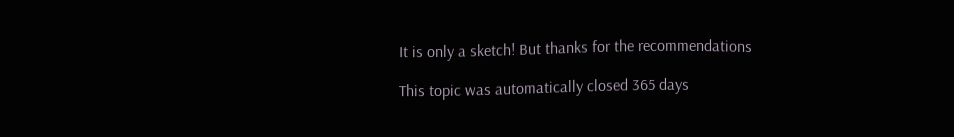It is only a sketch! But thanks for the recommendations

This topic was automatically closed 365 days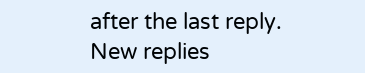after the last reply. New replies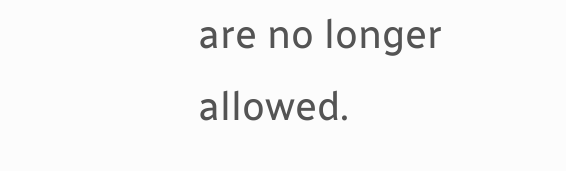are no longer allowed.